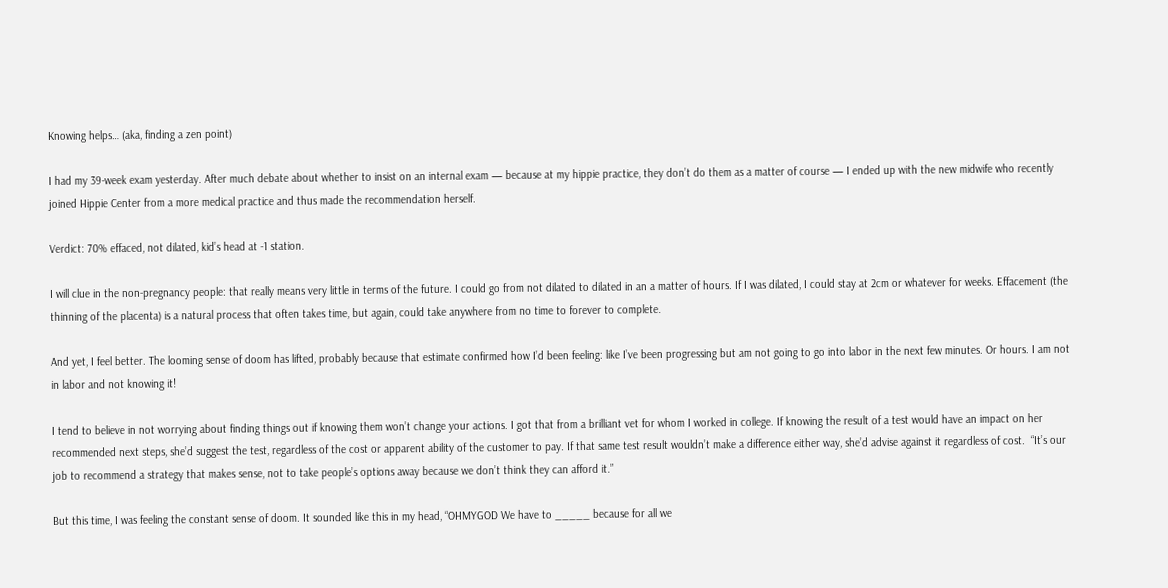Knowing helps… (aka, finding a zen point)

I had my 39-week exam yesterday. After much debate about whether to insist on an internal exam — because at my hippie practice, they don’t do them as a matter of course — I ended up with the new midwife who recently joined Hippie Center from a more medical practice and thus made the recommendation herself.

Verdict: 70% effaced, not dilated, kid’s head at -1 station.

I will clue in the non-pregnancy people: that really means very little in terms of the future. I could go from not dilated to dilated in an a matter of hours. If I was dilated, I could stay at 2cm or whatever for weeks. Effacement (the thinning of the placenta) is a natural process that often takes time, but again, could take anywhere from no time to forever to complete.

And yet, I feel better. The looming sense of doom has lifted, probably because that estimate confirmed how I’d been feeling: like I’ve been progressing but am not going to go into labor in the next few minutes. Or hours. I am not in labor and not knowing it!

I tend to believe in not worrying about finding things out if knowing them won’t change your actions. I got that from a brilliant vet for whom I worked in college. If knowing the result of a test would have an impact on her recommended next steps, she’d suggest the test, regardless of the cost or apparent ability of the customer to pay. If that same test result wouldn’t make a difference either way, she’d advise against it regardless of cost.  “It’s our job to recommend a strategy that makes sense, not to take people’s options away because we don’t think they can afford it.”

But this time, I was feeling the constant sense of doom. It sounded like this in my head, “OHMYGOD We have to _____ because for all we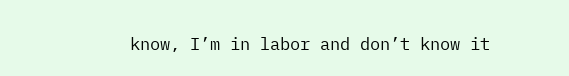know, I’m in labor and don’t know it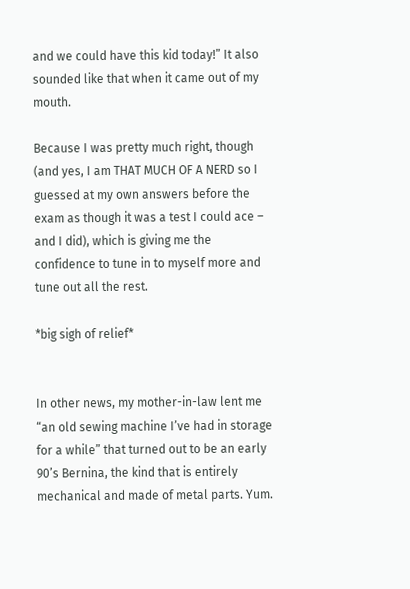and we could have this kid today!” It also sounded like that when it came out of my mouth.

Because I was pretty much right, though (and yes, I am THAT MUCH OF A NERD so I guessed at my own answers before the exam as though it was a test I could ace – and I did), which is giving me the confidence to tune in to myself more and tune out all the rest.

*big sigh of relief*


In other news, my mother-in-law lent me “an old sewing machine I’ve had in storage for a while” that turned out to be an early 90’s Bernina, the kind that is entirely mechanical and made of metal parts. Yum.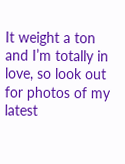It weight a ton and I’m totally in love, so look out for photos of my latest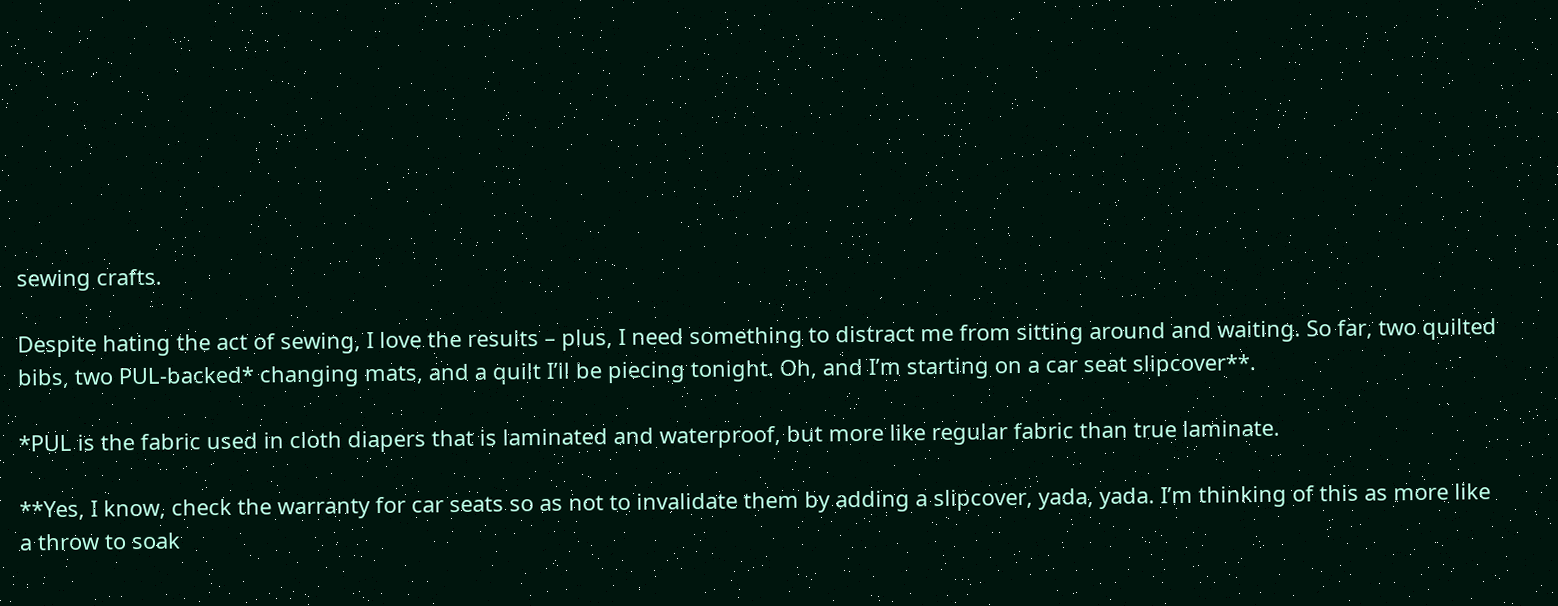sewing crafts.

Despite hating the act of sewing, I love the results – plus, I need something to distract me from sitting around and waiting. So far, two quilted bibs, two PUL-backed* changing mats, and a quilt I’ll be piecing tonight. Oh, and I’m starting on a car seat slipcover**.

*PUL is the fabric used in cloth diapers that is laminated and waterproof, but more like regular fabric than true laminate.

**Yes, I know, check the warranty for car seats so as not to invalidate them by adding a slipcover, yada, yada. I’m thinking of this as more like a throw to soak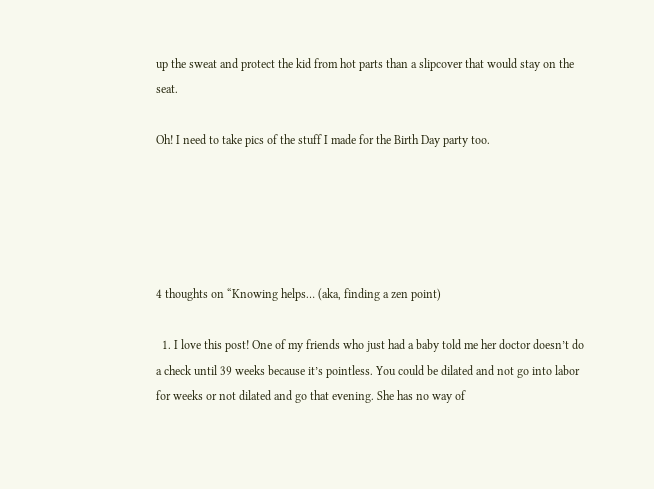up the sweat and protect the kid from hot parts than a slipcover that would stay on the seat.

Oh! I need to take pics of the stuff I made for the Birth Day party too.





4 thoughts on “Knowing helps… (aka, finding a zen point)

  1. I love this post! One of my friends who just had a baby told me her doctor doesn’t do a check until 39 weeks because it’s pointless. You could be dilated and not go into labor for weeks or not dilated and go that evening. She has no way of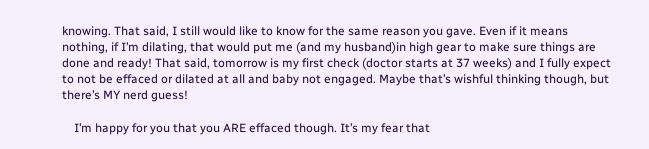knowing. That said, I still would like to know for the same reason you gave. Even if it means nothing, if I’m dilating, that would put me (and my husband)in high gear to make sure things are done and ready! That said, tomorrow is my first check (doctor starts at 37 weeks) and I fully expect to not be effaced or dilated at all and baby not engaged. Maybe that’s wishful thinking though, but there’s MY nerd guess!

    I’m happy for you that you ARE effaced though. It’s my fear that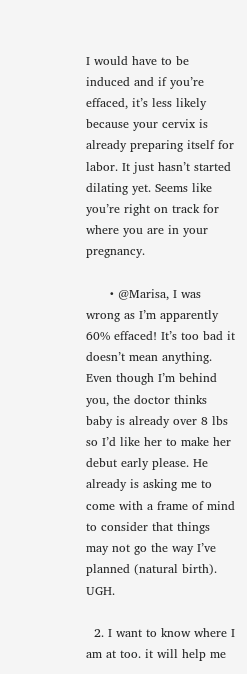I would have to be induced and if you’re effaced, it’s less likely because your cervix is already preparing itself for labor. It just hasn’t started dilating yet. Seems like you’re right on track for where you are in your pregnancy.

      • @Marisa, I was wrong as I’m apparently 60% effaced! It’s too bad it doesn’t mean anything. Even though I’m behind you, the doctor thinks baby is already over 8 lbs so I’d like her to make her debut early please. He already is asking me to come with a frame of mind to consider that things may not go the way I’ve planned (natural birth). UGH.

  2. I want to know where I am at too. it will help me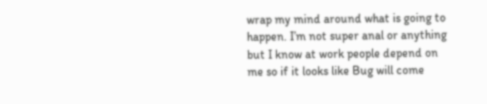wrap my mind around what is going to happen. I’m not super anal or anything but I know at work people depend on me so if it looks like Bug will come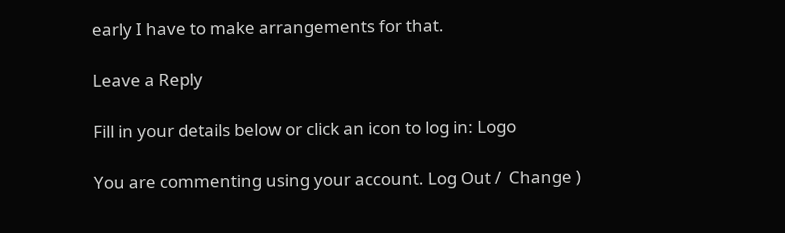early I have to make arrangements for that.

Leave a Reply

Fill in your details below or click an icon to log in: Logo

You are commenting using your account. Log Out /  Change )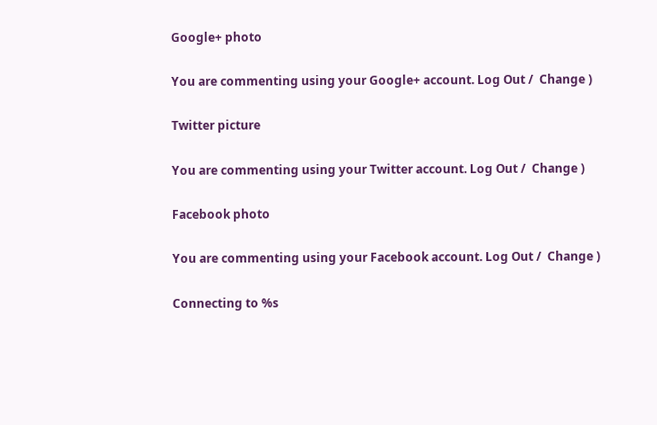Google+ photo

You are commenting using your Google+ account. Log Out /  Change )

Twitter picture

You are commenting using your Twitter account. Log Out /  Change )

Facebook photo

You are commenting using your Facebook account. Log Out /  Change )

Connecting to %s